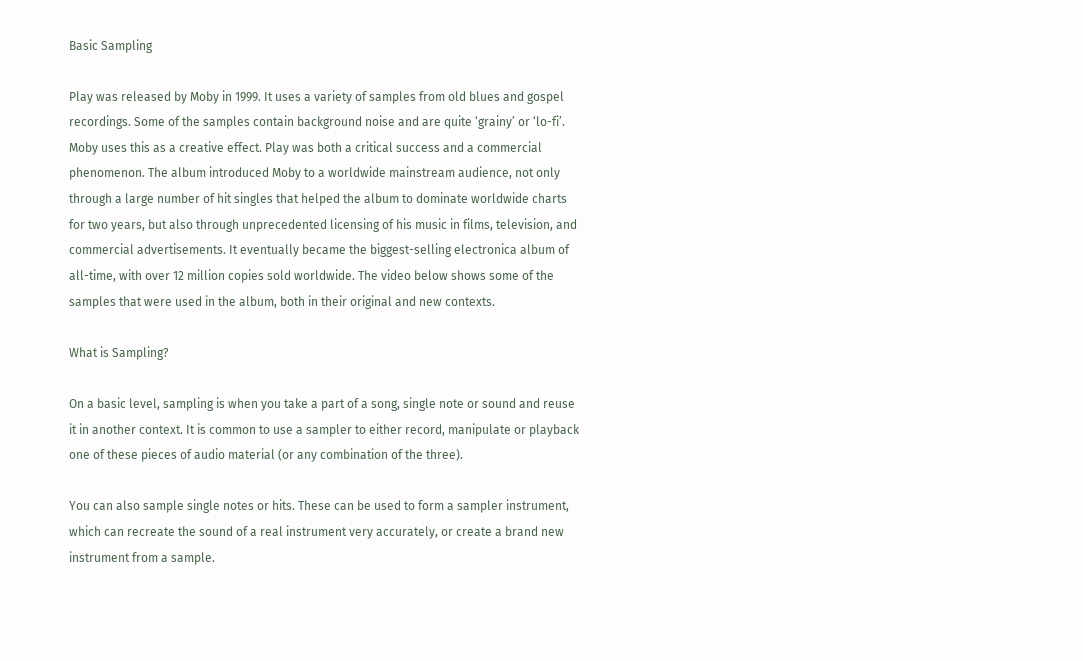Basic Sampling

Play was released by Moby in 1999. It uses a variety of samples from old blues and gospel recordings. Some of the samples contain background noise and are quite ‘grainy’ or ‘lo-fi’. Moby uses this as a creative effect. Play was both a critical success and a commercial phenomenon. The album introduced Moby to a worldwide mainstream audience, not only through a large number of hit singles that helped the album to dominate worldwide charts for two years, but also through unprecedented licensing of his music in films, television, and commercial advertisements. It eventually became the biggest-selling electronica album of all-time, with over 12 million copies sold worldwide. The video below shows some of the samples that were used in the album, both in their original and new contexts.

What is Sampling?

On a basic level, sampling is when you take a part of a song, single note or sound and reuse it in another context. It is common to use a sampler to either record, manipulate or playback one of these pieces of audio material (or any combination of the three).

You can also sample single notes or hits. These can be used to form a sampler instrument, which can recreate the sound of a real instrument very accurately, or create a brand new instrument from a sample.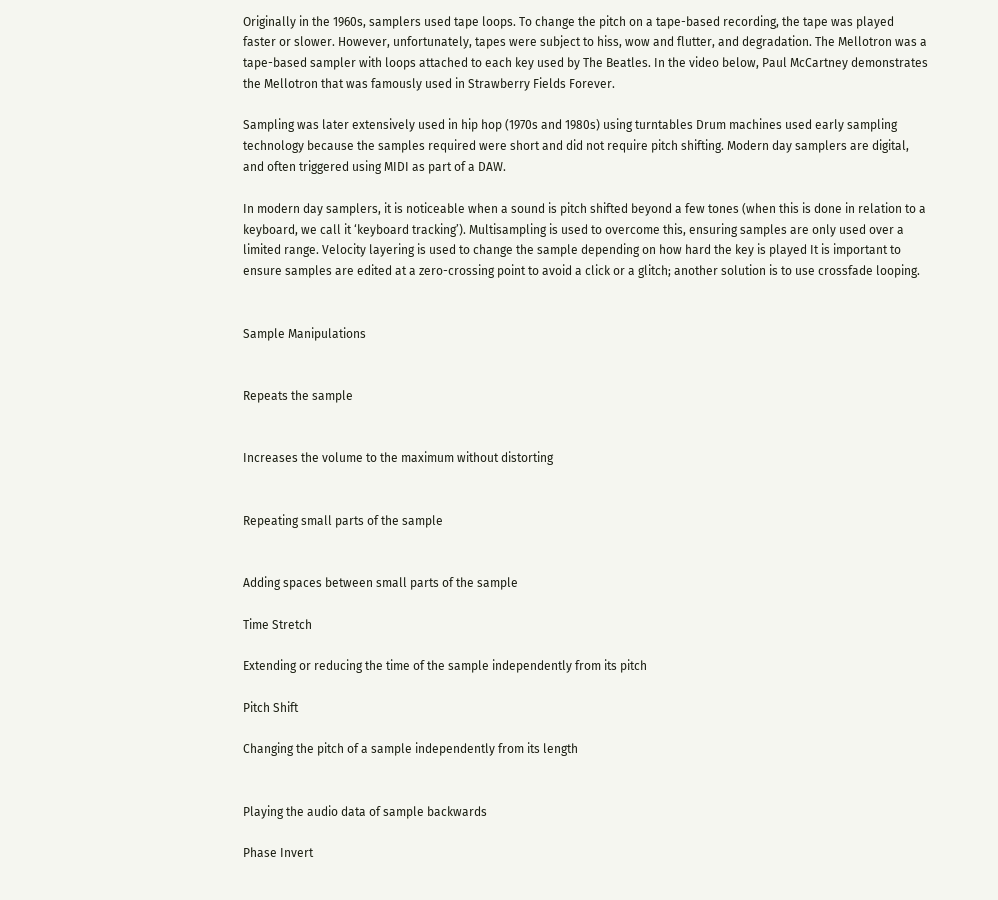Originally in the 1960s, samplers used tape loops. To change the pitch on a tape-based recording, the tape was played faster or slower. However, unfortunately, tapes were subject to hiss, wow and flutter, and degradation. The Mellotron was a tape-based sampler with loops attached to each key used by The Beatles. In the video below, Paul McCartney demonstrates the Mellotron that was famously used in Strawberry Fields Forever.

Sampling was later extensively used in hip hop (1970s and 1980s) using turntables Drum machines used early sampling technology because the samples required were short and did not require pitch shifting. Modern day samplers are digital, and often triggered using MIDI as part of a DAW.

In modern day samplers, it is noticeable when a sound is pitch shifted beyond a few tones (when this is done in relation to a keyboard, we call it ‘keyboard tracking’). Multisampling is used to overcome this, ensuring samples are only used over a limited range. Velocity layering is used to change the sample depending on how hard the key is played It is important to ensure samples are edited at a zero-crossing point to avoid a click or a glitch; another solution is to use crossfade looping.


Sample Manipulations


Repeats the sample


Increases the volume to the maximum without distorting


Repeating small parts of the sample


Adding spaces between small parts of the sample

Time Stretch

Extending or reducing the time of the sample independently from its pitch

Pitch Shift

Changing the pitch of a sample independently from its length


Playing the audio data of sample backwards

Phase Invert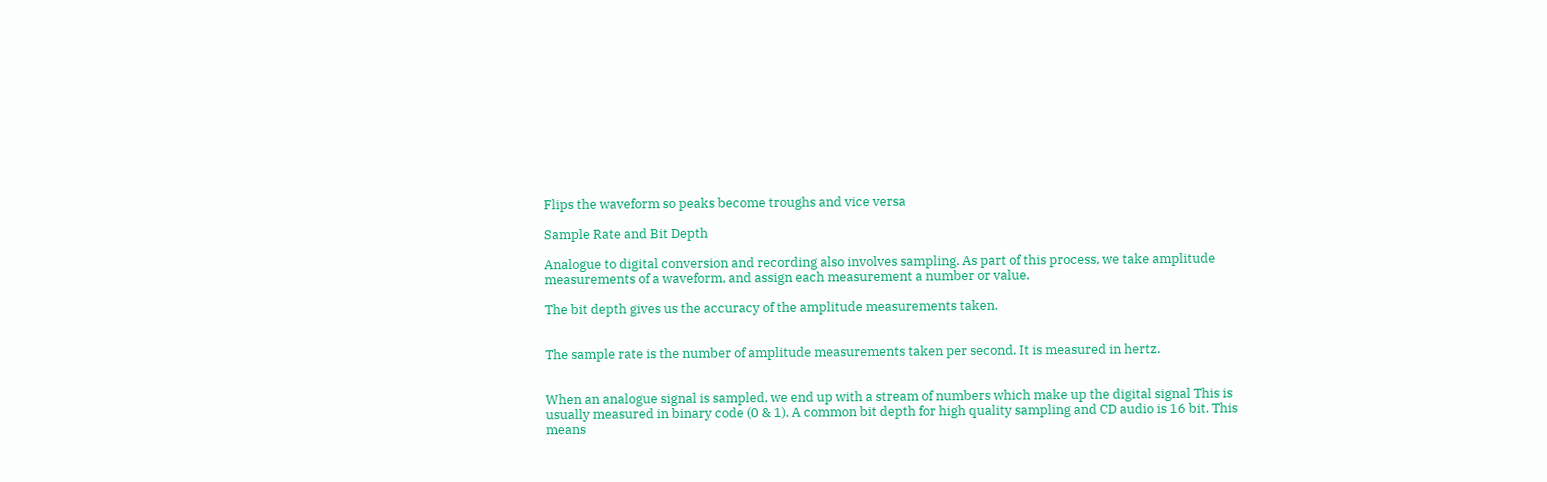Flips the waveform so peaks become troughs and vice versa

Sample Rate and Bit Depth

Analogue to digital conversion and recording also involves sampling. As part of this process, we take amplitude measurements of a waveform, and assign each measurement a number or value.

The bit depth gives us the accuracy of the amplitude measurements taken.


The sample rate is the number of amplitude measurements taken per second. It is measured in hertz.


When an analogue signal is sampled, we end up with a stream of numbers which make up the digital signal This is usually measured in binary code (0 & 1). A common bit depth for high quality sampling and CD audio is 16 bit. This means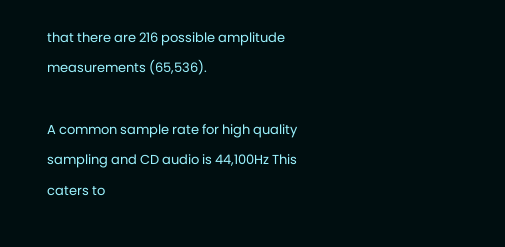that there are 216 possible amplitude measurements (65,536).

A common sample rate for high quality sampling and CD audio is 44,100Hz This caters to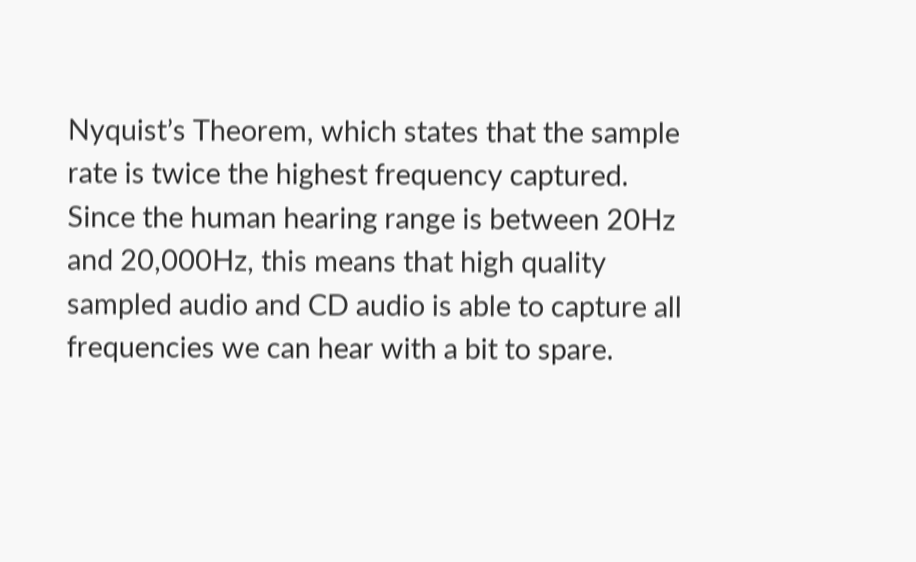Nyquist’s Theorem, which states that the sample rate is twice the highest frequency captured. Since the human hearing range is between 20Hz and 20,000Hz, this means that high quality sampled audio and CD audio is able to capture all frequencies we can hear with a bit to spare.